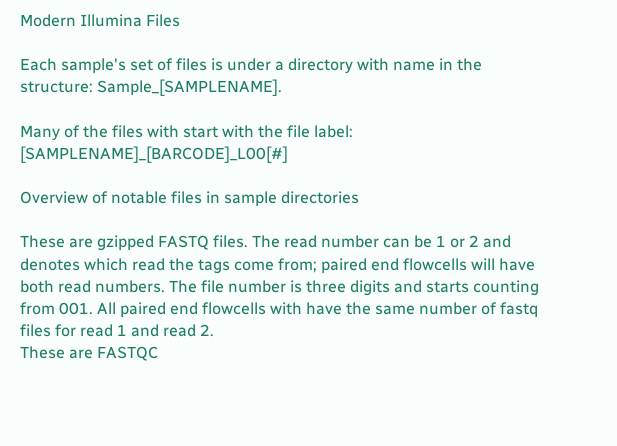Modern Illumina Files

Each sample's set of files is under a directory with name in the structure: Sample_[SAMPLENAME].

Many of the files with start with the file label: [SAMPLENAME]_[BARCODE]_L00[#]

Overview of notable files in sample directories

These are gzipped FASTQ files. The read number can be 1 or 2 and denotes which read the tags come from; paired end flowcells will have both read numbers. The file number is three digits and starts counting from 001. All paired end flowcells with have the same number of fastq files for read 1 and read 2.
These are FASTQC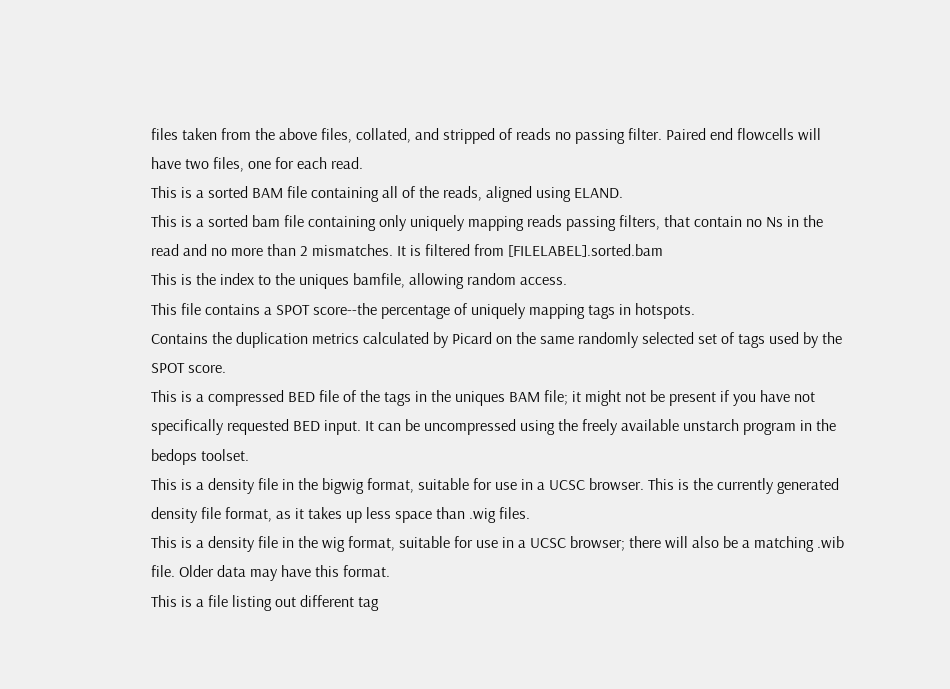files taken from the above files, collated, and stripped of reads no passing filter. Paired end flowcells will have two files, one for each read.
This is a sorted BAM file containing all of the reads, aligned using ELAND.
This is a sorted bam file containing only uniquely mapping reads passing filters, that contain no Ns in the read and no more than 2 mismatches. It is filtered from [FILELABEL].sorted.bam
This is the index to the uniques bamfile, allowing random access.
This file contains a SPOT score--the percentage of uniquely mapping tags in hotspots.
Contains the duplication metrics calculated by Picard on the same randomly selected set of tags used by the SPOT score.
This is a compressed BED file of the tags in the uniques BAM file; it might not be present if you have not specifically requested BED input. It can be uncompressed using the freely available unstarch program in the bedops toolset.
This is a density file in the bigwig format, suitable for use in a UCSC browser. This is the currently generated density file format, as it takes up less space than .wig files.
This is a density file in the wig format, suitable for use in a UCSC browser; there will also be a matching .wib file. Older data may have this format.
This is a file listing out different tag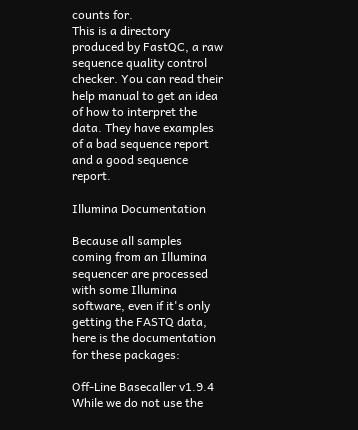counts for.
This is a directory produced by FastQC, a raw sequence quality control checker. You can read their help manual to get an idea of how to interpret the data. They have examples of a bad sequence report and a good sequence report.

Illumina Documentation

Because all samples coming from an Illumina sequencer are processed with some Illumina software, even if it's only getting the FASTQ data, here is the documentation for these packages:

Off-Line Basecaller v1.9.4
While we do not use the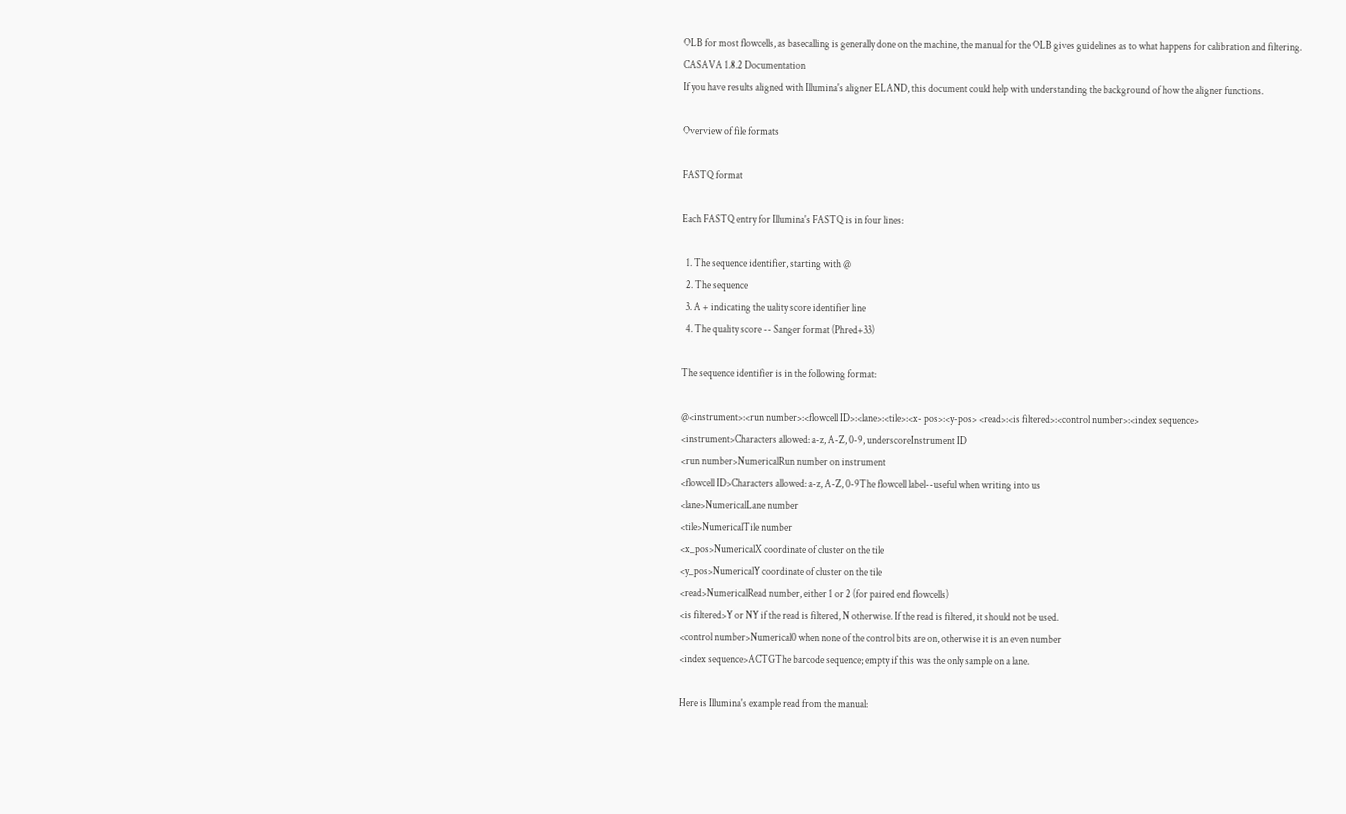OLB for most flowcells, as basecalling is generally done on the machine, the manual for the OLB gives guidelines as to what happens for calibration and filtering.
CASAVA 1.8.2 Documentation
If you have results aligned with Illumina's aligner ELAND, this document could help with understanding the background of how the aligner functions.

Overview of file formats

FASTQ format

Each FASTQ entry for Illumina's FASTQ is in four lines:

  1. The sequence identifier, starting with @
  2. The sequence
  3. A + indicating the uality score identifier line
  4. The quality score -- Sanger format (Phred+33)

The sequence identifier is in the following format:

@<instrument>:<run number>:<flowcell ID>:<lane>:<tile>:<x- pos>:<y-pos> <read>:<is filtered>:<control number>:<index sequence>
<instrument>Characters allowed: a-z, A-Z, 0-9, underscoreInstrument ID
<run number>NumericalRun number on instrument
<flowcell ID>Characters allowed: a-z, A-Z, 0-9The flowcell label--useful when writing into us
<lane>NumericalLane number
<tile>NumericalTile number
<x_pos>NumericalX coordinate of cluster on the tile
<y_pos>NumericalY coordinate of cluster on the tile
<read>NumericalRead number, either 1 or 2 (for paired end flowcells)
<is filtered>Y or NY if the read is filtered, N otherwise. If the read is filtered, it should not be used.
<control number>Numerical0 when none of the control bits are on, otherwise it is an even number
<index sequence>ACTGThe barcode sequence; empty if this was the only sample on a lane.

Here is Illumina's example read from the manual: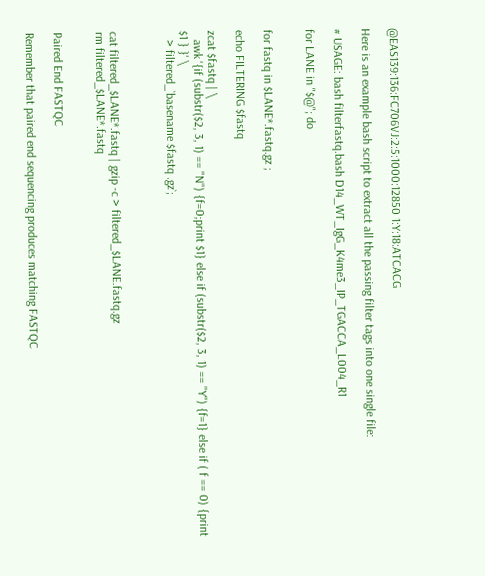@EAS139:136:FC706VJ:2:5:1000:12850 1:Y:18:ATCACG

Here is an example bash script to extract all the passing filter tags into one single file:

# USAGE: bash filterfastq.bash D14_WT_IgG_K4me3_IP_TGACCA_L004_R1

for LANE in "$@"; do


for fastq in $LANE*.fastq.gz ;

echo FILTERING $fastq

zcat $fastq | \
   awk '{if (substr($2, 3, 1) == "N") {f=0;print $1} else if (substr($2, 3, 1) == "Y") {f=1} else if ( f == 0) {print $1 } }' \
   > filtered_`basename $fastq .gz`;



cat filtered_$LANE*.fastq | gzip -c > filtered_$LANE.fastq.gz
rm filtered_$LANE*.fastq


Paired End FASTQC

Remember that paired end sequencing produces matching FASTQC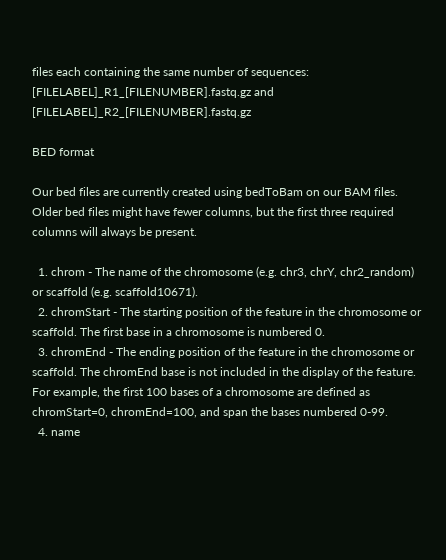files each containing the same number of sequences: [FILELABEL]_R1_[FILENUMBER].fastq.gz and [FILELABEL]_R2_[FILENUMBER].fastq.gz

BED format

Our bed files are currently created using bedToBam on our BAM files. Older bed files might have fewer columns, but the first three required columns will always be present.

  1. chrom - The name of the chromosome (e.g. chr3, chrY, chr2_random) or scaffold (e.g. scaffold10671).
  2. chromStart - The starting position of the feature in the chromosome or scaffold. The first base in a chromosome is numbered 0.
  3. chromEnd - The ending position of the feature in the chromosome or scaffold. The chromEnd base is not included in the display of the feature. For example, the first 100 bases of a chromosome are defined as chromStart=0, chromEnd=100, and span the bases numbered 0-99.
  4. name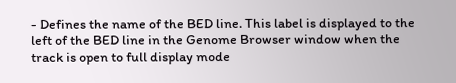- Defines the name of the BED line. This label is displayed to the left of the BED line in the Genome Browser window when the track is open to full display mode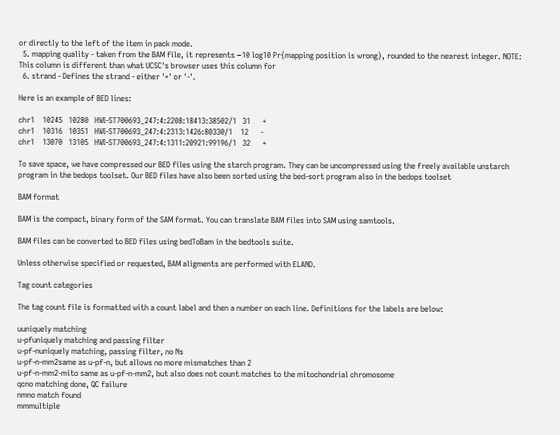or directly to the left of the item in pack mode.
  5. mapping quality - taken from the BAM file, it represents −10 log10 Pr{mapping position is wrong}, rounded to the nearest integer. NOTE: This column is different than what UCSC's browser uses this column for
  6. strand - Defines the strand - either '+' or '-'.

Here is an example of BED lines:

chr1    10245   10280   HWI-ST700693_247:4:2208:18413:38502/1   31      +
chr1    10316   10351   HWI-ST700693_247:4:2313:1426:80330/1    12      -
chr1    13070   13105   HWI-ST700693_247:4:1311:20921:99196/1   32      +

To save space, we have compressed our BED files using the starch program. They can be uncompressed using the freely available unstarch program in the bedops toolset. Our BED files have also been sorted using the bed-sort program also in the bedops toolset

BAM format

BAM is the compact, binary form of the SAM format. You can translate BAM files into SAM using samtools.

BAM files can be converted to BED files using bedToBam in the bedtools suite.

Unless otherwise specified or requested, BAM aligments are performed with ELAND.

Tag count categories

The tag count file is formatted with a count label and then a number on each line. Definitions for the labels are below:

uuniquely matching
u-pfuniquely matching and passing filter
u-pf-nuniquely matching, passing filter, no Ns
u-pf-n-mm2same as u-pf-n, but allows no more mismatches than 2
u-pf-n-mm2-mito same as u-pf-n-mm2, but also does not count matches to the mitochondrial chromosome
qcno matching done, QC failure
nmno match found
mmmultiple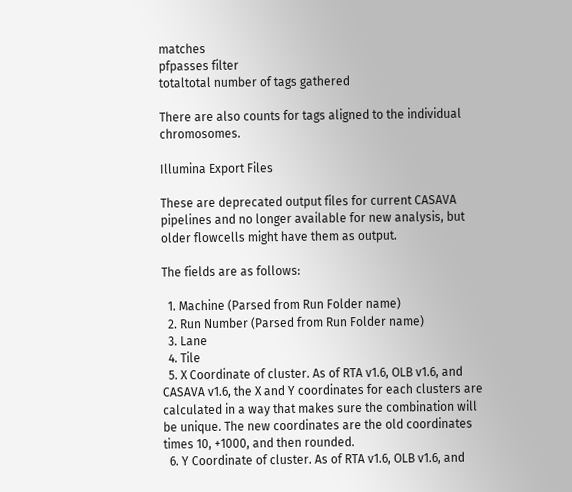matches
pfpasses filter
totaltotal number of tags gathered

There are also counts for tags aligned to the individual chromosomes.

Illumina Export Files

These are deprecated output files for current CASAVA pipelines and no longer available for new analysis, but older flowcells might have them as output.

The fields are as follows:

  1. Machine (Parsed from Run Folder name)
  2. Run Number (Parsed from Run Folder name)
  3. Lane
  4. Tile
  5. X Coordinate of cluster. As of RTA v1.6, OLB v1.6, and CASAVA v1.6, the X and Y coordinates for each clusters are calculated in a way that makes sure the combination will be unique. The new coordinates are the old coordinates times 10, +1000, and then rounded.
  6. Y Coordinate of cluster. As of RTA v1.6, OLB v1.6, and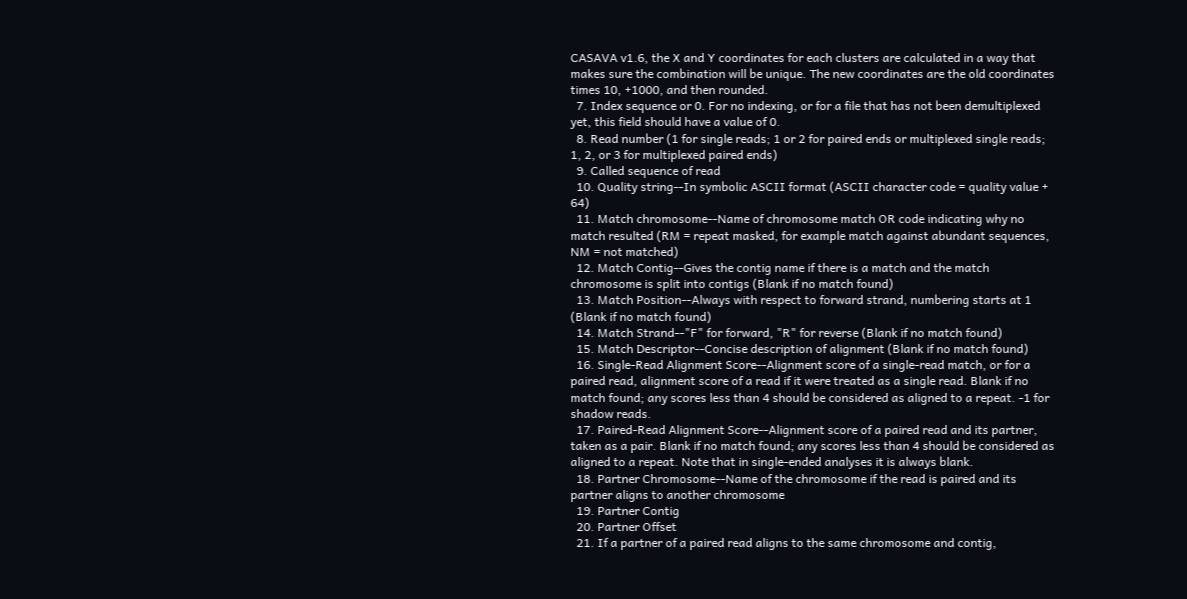CASAVA v1.6, the X and Y coordinates for each clusters are calculated in a way that makes sure the combination will be unique. The new coordinates are the old coordinates times 10, +1000, and then rounded.
  7. Index sequence or 0. For no indexing, or for a file that has not been demultiplexed yet, this field should have a value of 0.
  8. Read number (1 for single reads; 1 or 2 for paired ends or multiplexed single reads; 1, 2, or 3 for multiplexed paired ends)
  9. Called sequence of read
  10. Quality string--In symbolic ASCII format (ASCII character code = quality value + 64)
  11. Match chromosome--Name of chromosome match OR code indicating why no match resulted (RM = repeat masked, for example match against abundant sequences, NM = not matched)
  12. Match Contig--Gives the contig name if there is a match and the match chromosome is split into contigs (Blank if no match found)
  13. Match Position--Always with respect to forward strand, numbering starts at 1 (Blank if no match found)
  14. Match Strand--"F" for forward, "R" for reverse (Blank if no match found)
  15. Match Descriptor--Concise description of alignment (Blank if no match found)
  16. Single-Read Alignment Score--Alignment score of a single-read match, or for a paired read, alignment score of a read if it were treated as a single read. Blank if no match found; any scores less than 4 should be considered as aligned to a repeat. -1 for shadow reads.
  17. Paired-Read Alignment Score--Alignment score of a paired read and its partner, taken as a pair. Blank if no match found; any scores less than 4 should be considered as aligned to a repeat. Note that in single-ended analyses it is always blank.
  18. Partner Chromosome--Name of the chromosome if the read is paired and its partner aligns to another chromosome
  19. Partner Contig
  20. Partner Offset
  21. If a partner of a paired read aligns to the same chromosome and contig,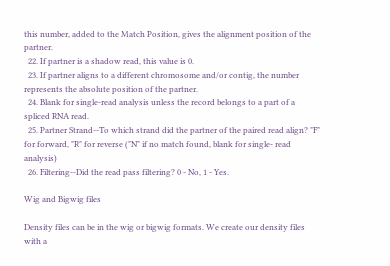this number, added to the Match Position, gives the alignment position of the partner.
  22. If partner is a shadow read, this value is 0.
  23. If partner aligns to a different chromosome and/or contig, the number represents the absolute position of the partner.
  24. Blank for single-read analysis unless the record belongs to a part of a spliced RNA read.
  25. Partner Strand--To which strand did the partner of the paired read align? "F" for forward, "R" for reverse ("N" if no match found, blank for single- read analysis)
  26. Filtering--Did the read pass filtering? 0 - No, 1 - Yes.

Wig and Bigwig files

Density files can be in the wig or bigwig formats. We create our density files with a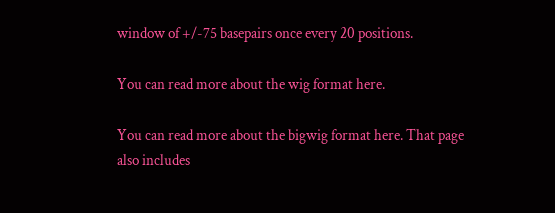window of +/-75 basepairs once every 20 positions.

You can read more about the wig format here.

You can read more about the bigwig format here. That page also includes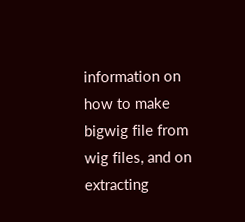information on how to make bigwig file from wig files, and on extracting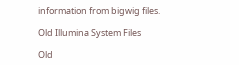information from bigwig files.

Old Illumina System Files

Old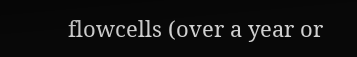flowcells (over a year or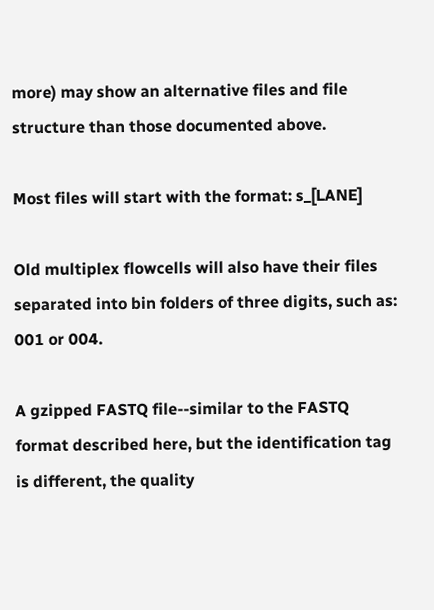more) may show an alternative files and file structure than those documented above.

Most files will start with the format: s_[LANE]

Old multiplex flowcells will also have their files separated into bin folders of three digits, such as: 001 or 004.

A gzipped FASTQ file--similar to the FASTQ format described here, but the identification tag is different, the quality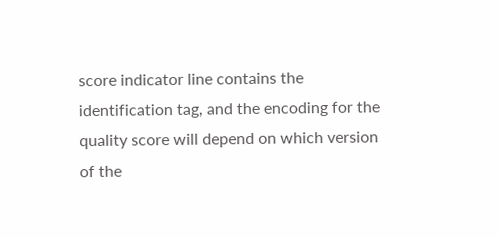score indicator line contains the identification tag, and the encoding for the quality score will depend on which version of the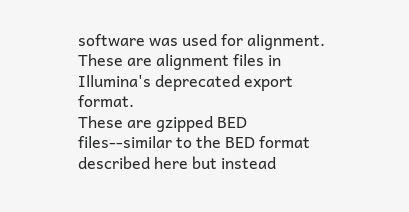software was used for alignment.
These are alignment files in Illumina's deprecated export format.
These are gzipped BED files--similar to the BED format described here but instead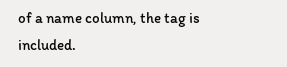of a name column, the tag is included.